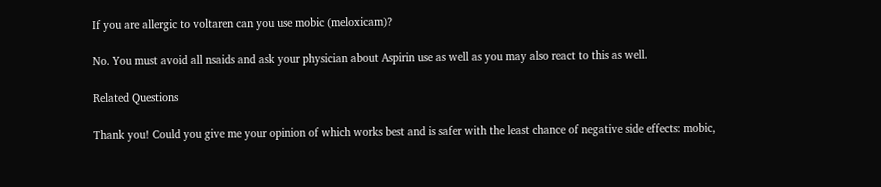If you are allergic to voltaren can you use mobic (meloxicam)?

No. You must avoid all nsaids and ask your physician about Aspirin use as well as you may also react to this as well.

Related Questions

Thank you! Could you give me your opinion of which works best and is safer with the least chance of negative side effects: mobic,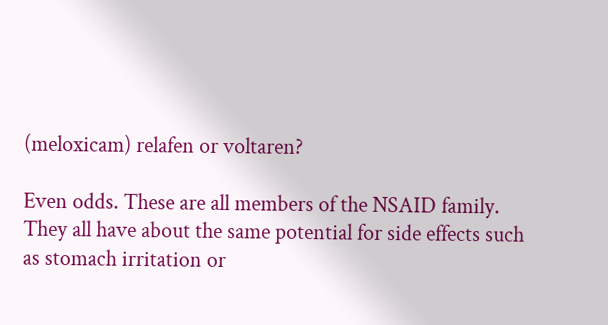(meloxicam) relafen or voltaren?

Even odds. These are all members of the NSAID family. They all have about the same potential for side effects such as stomach irritation or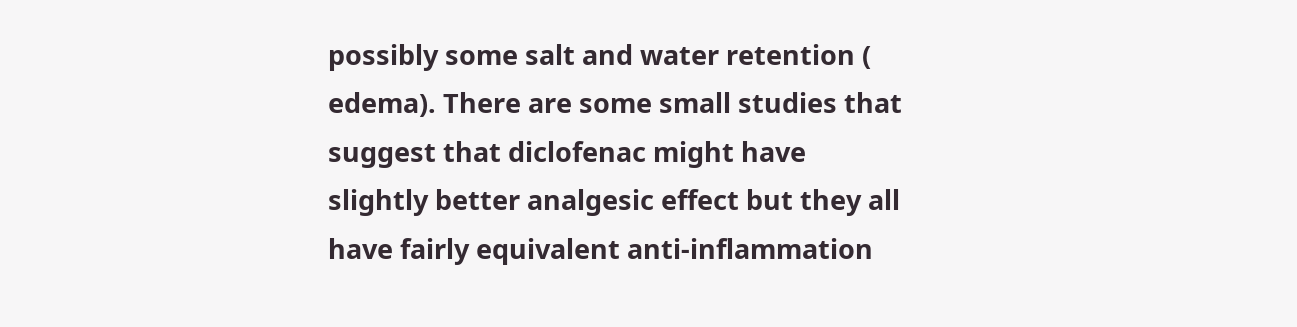possibly some salt and water retention ( edema). There are some small studies that suggest that diclofenac might have slightly better analgesic effect but they all have fairly equivalent anti-inflammation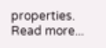properties. Read more...